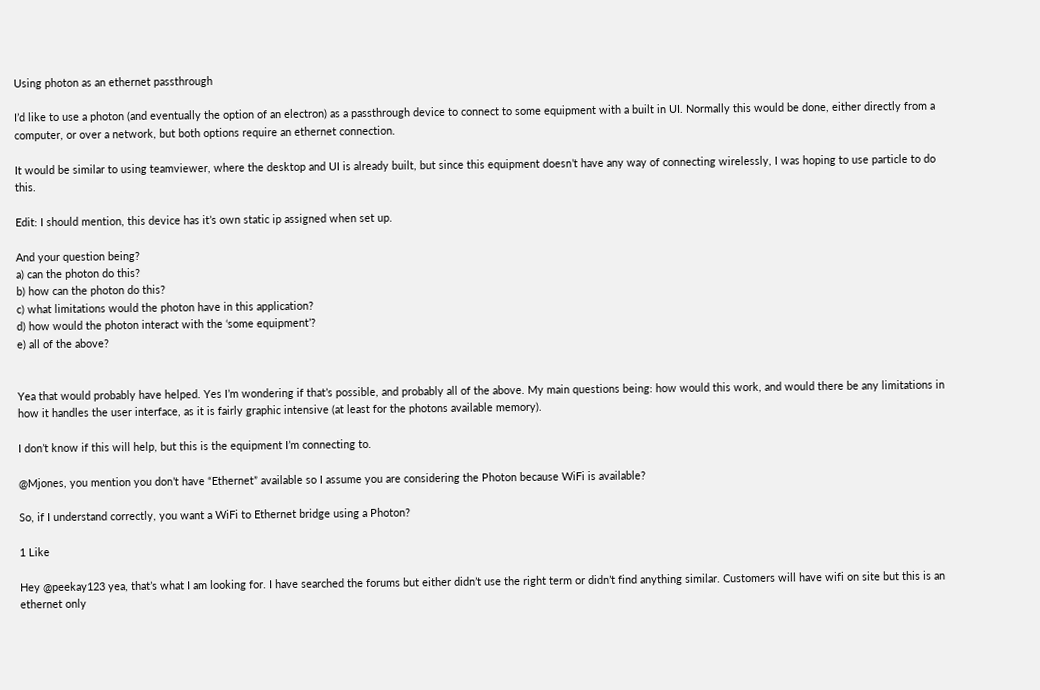Using photon as an ethernet passthrough

I’d like to use a photon (and eventually the option of an electron) as a passthrough device to connect to some equipment with a built in UI. Normally this would be done, either directly from a computer, or over a network, but both options require an ethernet connection.

It would be similar to using teamviewer, where the desktop and UI is already built, but since this equipment doesn’t have any way of connecting wirelessly, I was hoping to use particle to do this.

Edit: I should mention, this device has it’s own static ip assigned when set up.

And your question being?
a) can the photon do this?
b) how can the photon do this?
c) what limitations would the photon have in this application?
d) how would the photon interact with the ‘some equipment’?
e) all of the above?


Yea that would probably have helped. Yes I’m wondering if that’s possible, and probably all of the above. My main questions being: how would this work, and would there be any limitations in how it handles the user interface, as it is fairly graphic intensive (at least for the photons available memory).

I don’t know if this will help, but this is the equipment I’m connecting to.

@Mjones, you mention you don’t have “Ethernet” available so I assume you are considering the Photon because WiFi is available?

So, if I understand correctly, you want a WiFi to Ethernet bridge using a Photon?

1 Like

Hey @peekay123 yea, that’s what I am looking for. I have searched the forums but either didn’t use the right term or didn’t find anything similar. Customers will have wifi on site but this is an ethernet only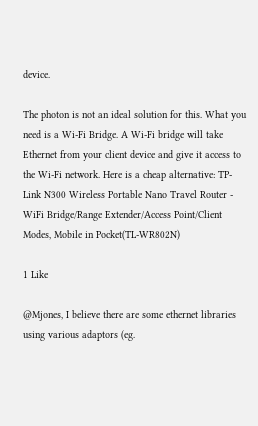device.

The photon is not an ideal solution for this. What you need is a Wi-Fi Bridge. A Wi-Fi bridge will take Ethernet from your client device and give it access to the Wi-Fi network. Here is a cheap alternative: TP-Link N300 Wireless Portable Nano Travel Router - WiFi Bridge/Range Extender/Access Point/Client Modes, Mobile in Pocket(TL-WR802N)

1 Like

@Mjones, I believe there are some ethernet libraries using various adaptors (eg.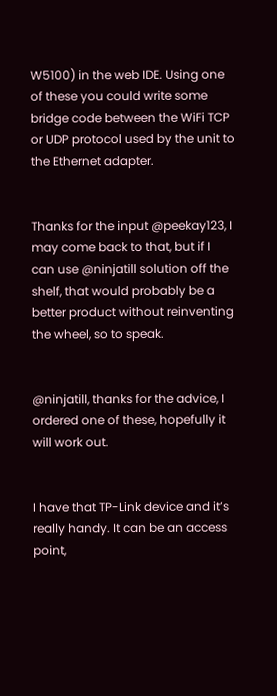W5100) in the web IDE. Using one of these you could write some bridge code between the WiFi TCP or UDP protocol used by the unit to the Ethernet adapter.


Thanks for the input @peekay123, I may come back to that, but if I can use @ninjatill solution off the shelf, that would probably be a better product without reinventing the wheel, so to speak.


@ninjatill, thanks for the advice, I ordered one of these, hopefully it will work out.


I have that TP-Link device and it’s really handy. It can be an access point,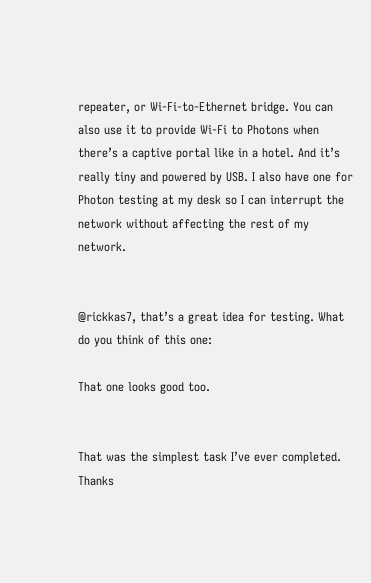repeater, or Wi-Fi-to-Ethernet bridge. You can also use it to provide Wi-Fi to Photons when there’s a captive portal like in a hotel. And it’s really tiny and powered by USB. I also have one for Photon testing at my desk so I can interrupt the network without affecting the rest of my network.


@rickkas7, that’s a great idea for testing. What do you think of this one:

That one looks good too.


That was the simplest task I’ve ever completed. Thanks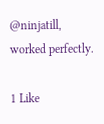@ninjatill, worked perfectly.

1 Like